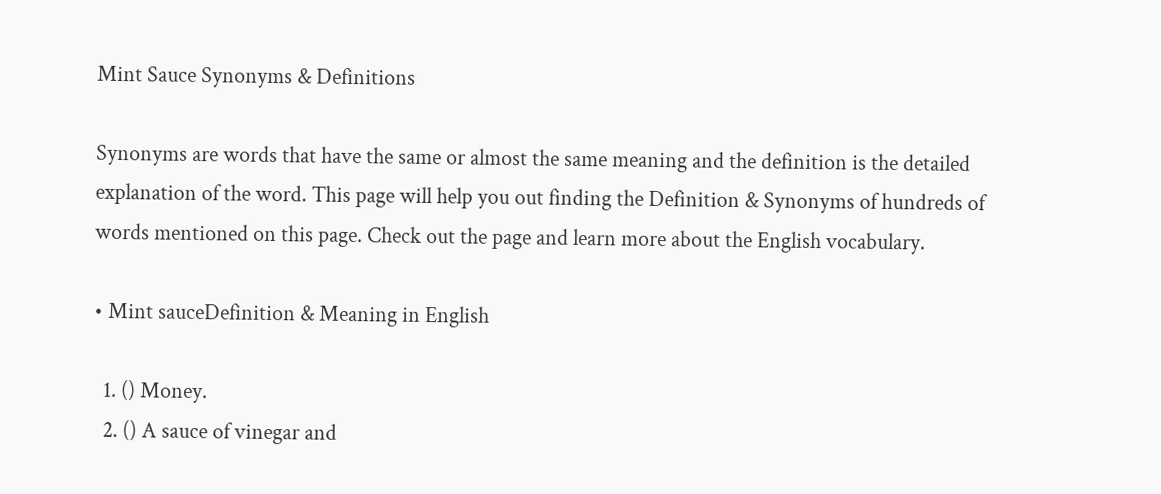Mint Sauce Synonyms & Definitions

Synonyms are words that have the same or almost the same meaning and the definition is the detailed explanation of the word. This page will help you out finding the Definition & Synonyms of hundreds of words mentioned on this page. Check out the page and learn more about the English vocabulary.

• Mint sauceDefinition & Meaning in English

  1. () Money.
  2. () A sauce of vinegar and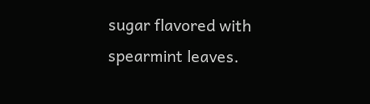sugar flavored with spearmint leaves.